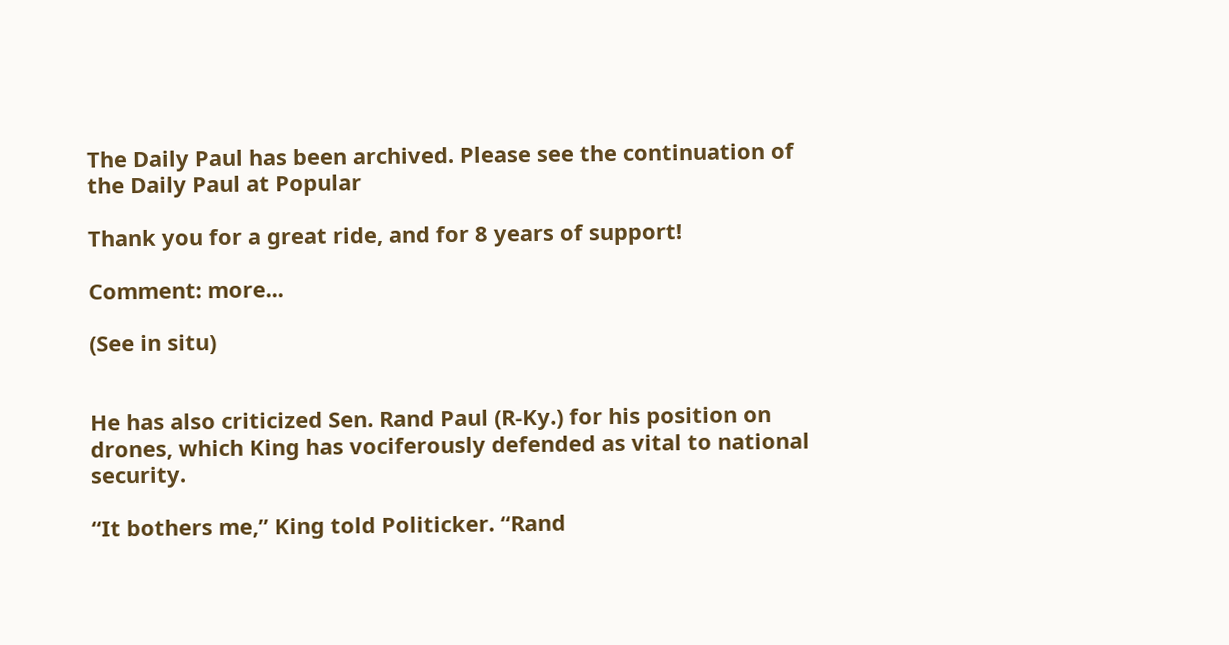The Daily Paul has been archived. Please see the continuation of the Daily Paul at Popular

Thank you for a great ride, and for 8 years of support!

Comment: more...

(See in situ)


He has also criticized Sen. Rand Paul (R-Ky.) for his position on drones, which King has vociferously defended as vital to national security.

“It bothers me,” King told Politicker. “Rand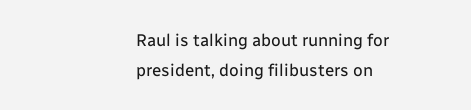Raul is talking about running for president, doing filibusters on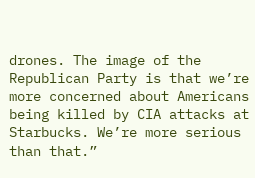drones. The image of the Republican Party is that we’re more concerned about Americans being killed by CIA attacks at Starbucks. We’re more serious than that.”